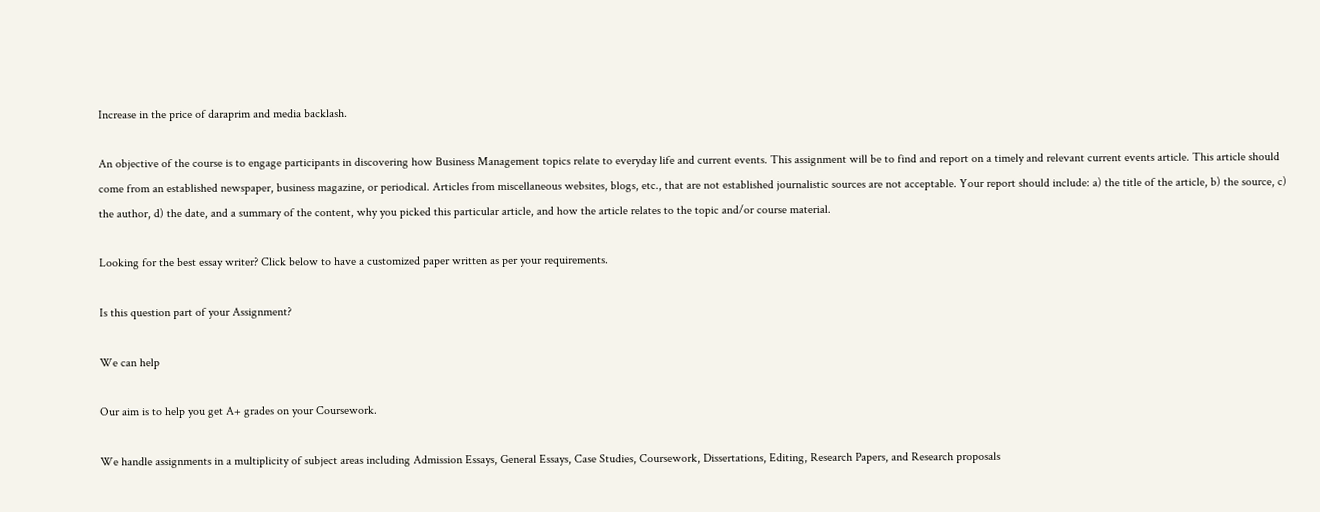Increase in the price of daraprim and media backlash.

An objective of the course is to engage participants in discovering how Business Management topics relate to everyday life and current events. This assignment will be to find and report on a timely and relevant current events article. This article should come from an established newspaper, business magazine, or periodical. Articles from miscellaneous websites, blogs, etc., that are not established journalistic sources are not acceptable. Your report should include: a) the title of the article, b) the source, c) the author, d) the date, and a summary of the content, why you picked this particular article, and how the article relates to the topic and/or course material.

Looking for the best essay writer? Click below to have a customized paper written as per your requirements.

Is this question part of your Assignment?

We can help

Our aim is to help you get A+ grades on your Coursework.

We handle assignments in a multiplicity of subject areas including Admission Essays, General Essays, Case Studies, Coursework, Dissertations, Editing, Research Papers, and Research proposals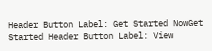Header Button Label: Get Started NowGet Started Header Button Label: View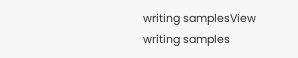writing samplesView writing samples